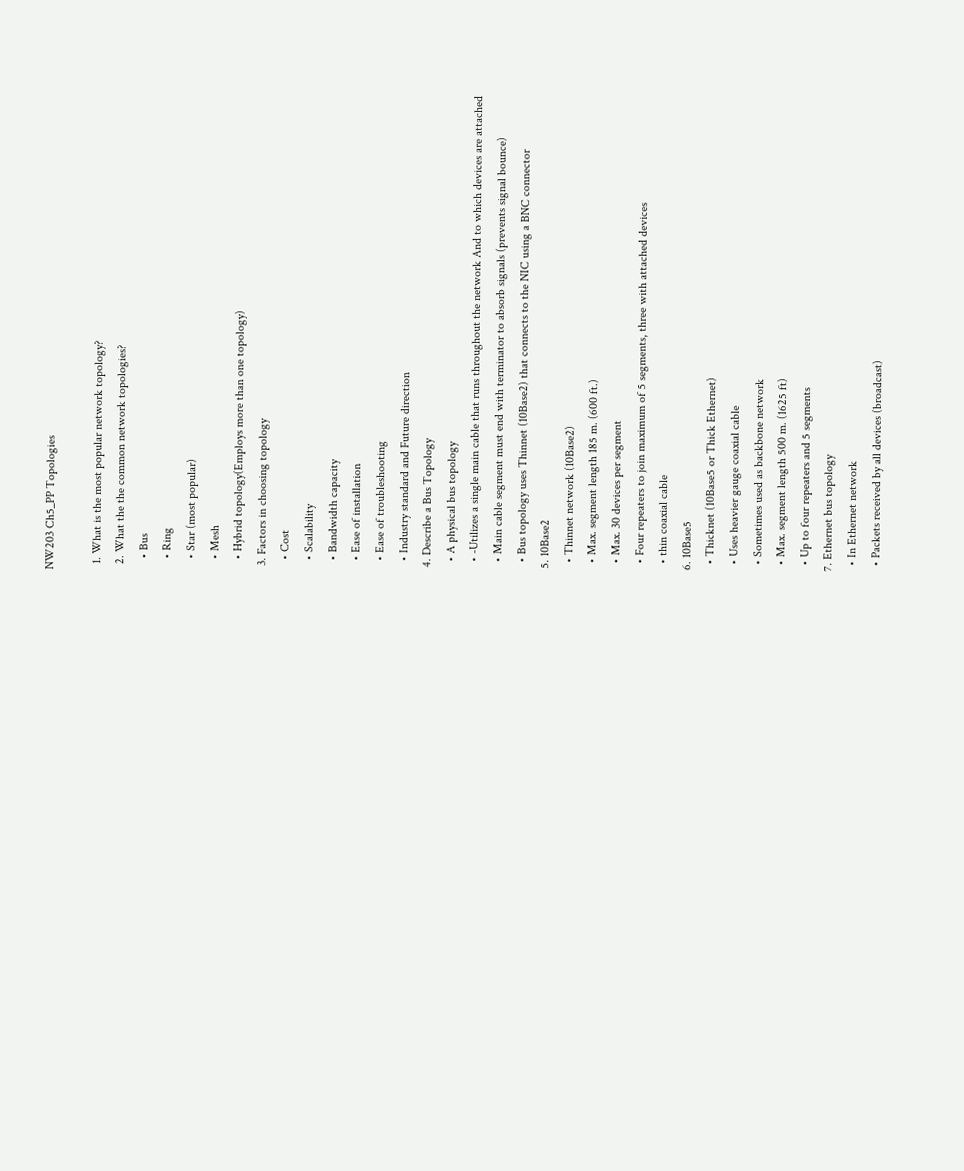NW203 Ch5_PP Topologies

  1. What is the most popular network topology?
  2. What the the common network topologies?
    • Bus
    • Ring
    • Star (most popular)
    • Mesh
    • Hybrid topology(Employs more than one topology)
  3. Factors in choosing topology
    • Cost
    • Scalability
    • Bandwidth capacity
    • Ease of installation
    • Ease of troubleshooting
    • Industry standard and Future direction
  4. Describe a Bus Topology
    • A physical bus topology
    • -Utilizes a single main cable that runs throughout the network And to which devices are attached
    • Main cable segment must end with terminator to absorb signals (prevents signal bounce)
    • Bus topology uses Thinnet (10Base2) that connects to the NIC using a BNC connector
  5. 10Base2
    • Thinnet network (10Base2)
    • Max. segment length 185 m. (600 ft.)
    • Max. 30 devices per segment
    • Four repeaters to join maximum of 5 segments, three with attached devices
    • thin coaxial cable
  6. 10Base5
    • Thicknet (10Base5 or Thick Ethernet)
    • Uses heavier gauge coaxial cable
    • Sometimes used as backbone network
    • Max. segment length 500 m. (1625 ft)
    • Up to four repeaters and 5 segments
  7. Ethernet bus topology
    • In Ethernet network
    • Packets received by all devices (broadcast)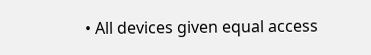• All devices given equal access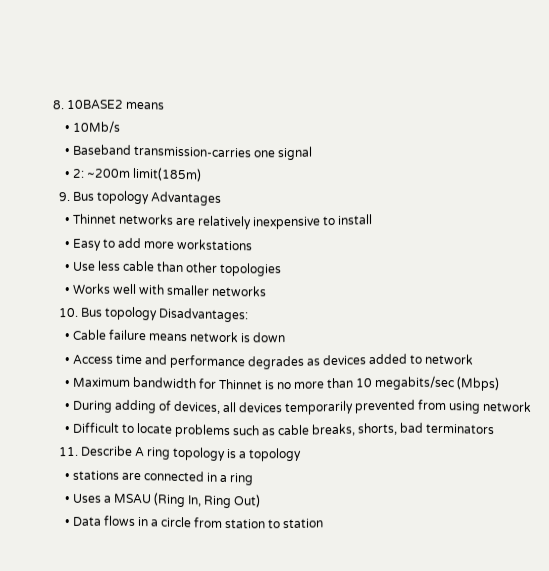8. 10BASE2 means
    • 10Mb/s
    • Baseband transmission-carries one signal
    • 2: ~200m limit(185m)
  9. Bus topology Advantages
    • Thinnet networks are relatively inexpensive to install
    • Easy to add more workstations
    • Use less cable than other topologies
    • Works well with smaller networks
  10. Bus topology Disadvantages:
    • Cable failure means network is down
    • Access time and performance degrades as devices added to network
    • Maximum bandwidth for Thinnet is no more than 10 megabits/sec (Mbps)
    • During adding of devices, all devices temporarily prevented from using network
    • Difficult to locate problems such as cable breaks, shorts, bad terminators
  11. Describe A ring topology is a topology
    • stations are connected in a ring
    • Uses a MSAU (Ring In, Ring Out)
    • Data flows in a circle from station to station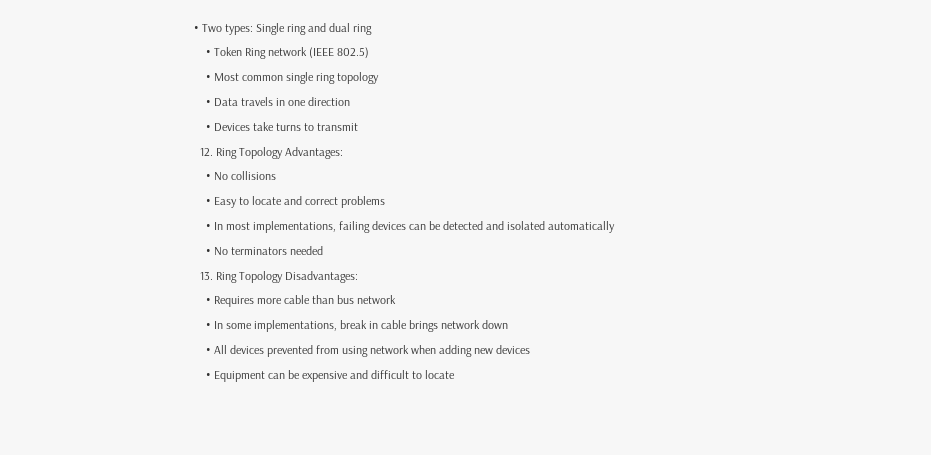• Two types: Single ring and dual ring
    • Token Ring network (IEEE 802.5)
    • Most common single ring topology
    • Data travels in one direction
    • Devices take turns to transmit
  12. Ring Topology Advantages:
    • No collisions
    • Easy to locate and correct problems
    • In most implementations, failing devices can be detected and isolated automatically
    • No terminators needed
  13. Ring Topology Disadvantages:
    • Requires more cable than bus network
    • In some implementations, break in cable brings network down
    • All devices prevented from using network when adding new devices
    • Equipment can be expensive and difficult to locate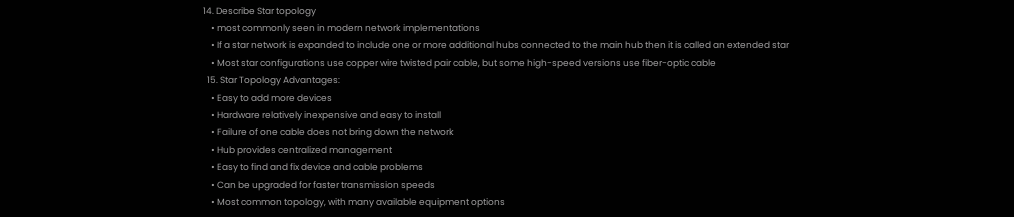14. Describe Star topology
    • most commonly seen in modern network implementations
    • If a star network is expanded to include one or more additional hubs connected to the main hub then it is called an extended star
    • Most star configurations use copper wire twisted pair cable, but some high-speed versions use fiber-optic cable
  15. Star Topology Advantages:
    • Easy to add more devices
    • Hardware relatively inexpensive and easy to install
    • Failure of one cable does not bring down the network
    • Hub provides centralized management
    • Easy to find and fix device and cable problems
    • Can be upgraded for faster transmission speeds
    • Most common topology, with many available equipment options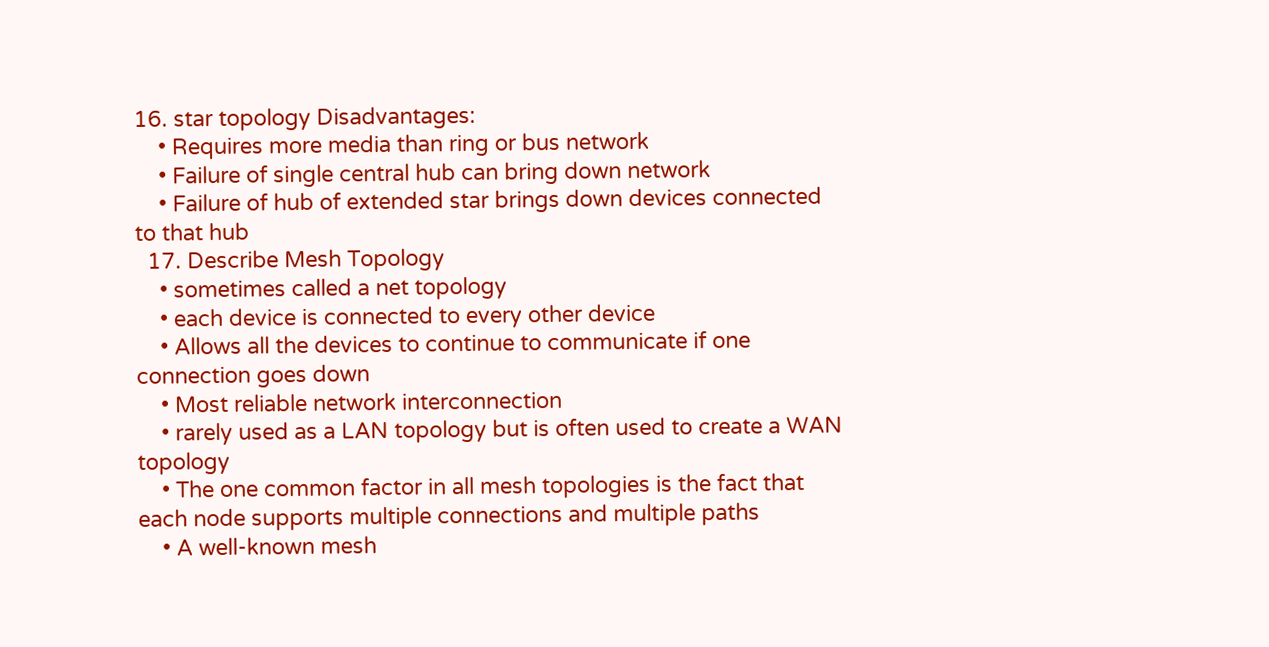16. star topology Disadvantages:
    • Requires more media than ring or bus network
    • Failure of single central hub can bring down network
    • Failure of hub of extended star brings down devices connected to that hub
  17. Describe Mesh Topology
    • sometimes called a net topology
    • each device is connected to every other device
    • Allows all the devices to continue to communicate if one connection goes down
    • Most reliable network interconnection
    • rarely used as a LAN topology but is often used to create a WAN topology
    • The one common factor in all mesh topologies is the fact that each node supports multiple connections and multiple paths
    • A well-known mesh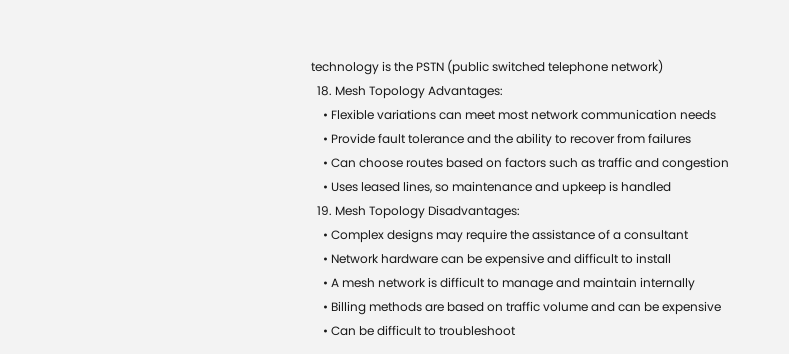technology is the PSTN (public switched telephone network)
  18. Mesh Topology Advantages:
    • Flexible variations can meet most network communication needs
    • Provide fault tolerance and the ability to recover from failures
    • Can choose routes based on factors such as traffic and congestion
    • Uses leased lines, so maintenance and upkeep is handled
  19. Mesh Topology Disadvantages:
    • Complex designs may require the assistance of a consultant
    • Network hardware can be expensive and difficult to install
    • A mesh network is difficult to manage and maintain internally
    • Billing methods are based on traffic volume and can be expensive
    • Can be difficult to troubleshoot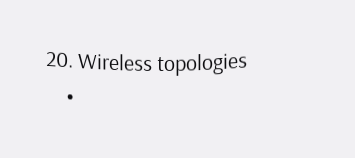20. Wireless topologies
    •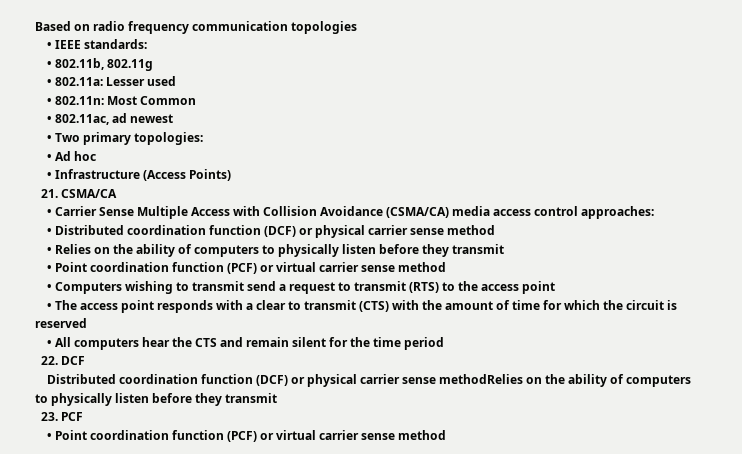Based on radio frequency communication topologies
    • IEEE standards:
    • 802.11b, 802.11g
    • 802.11a: Lesser used
    • 802.11n: Most Common
    • 802.11ac, ad newest
    • Two primary topologies:
    • Ad hoc
    • Infrastructure (Access Points)
  21. CSMA/CA
    • Carrier Sense Multiple Access with Collision Avoidance (CSMA/CA) media access control approaches:
    • Distributed coordination function (DCF) or physical carrier sense method
    • Relies on the ability of computers to physically listen before they transmit
    • Point coordination function (PCF) or virtual carrier sense method
    • Computers wishing to transmit send a request to transmit (RTS) to the access point
    • The access point responds with a clear to transmit (CTS) with the amount of time for which the circuit is reserved
    • All computers hear the CTS and remain silent for the time period
  22. DCF
    Distributed coordination function (DCF) or physical carrier sense methodRelies on the ability of computers to physically listen before they transmit
  23. PCF
    • Point coordination function (PCF) or virtual carrier sense method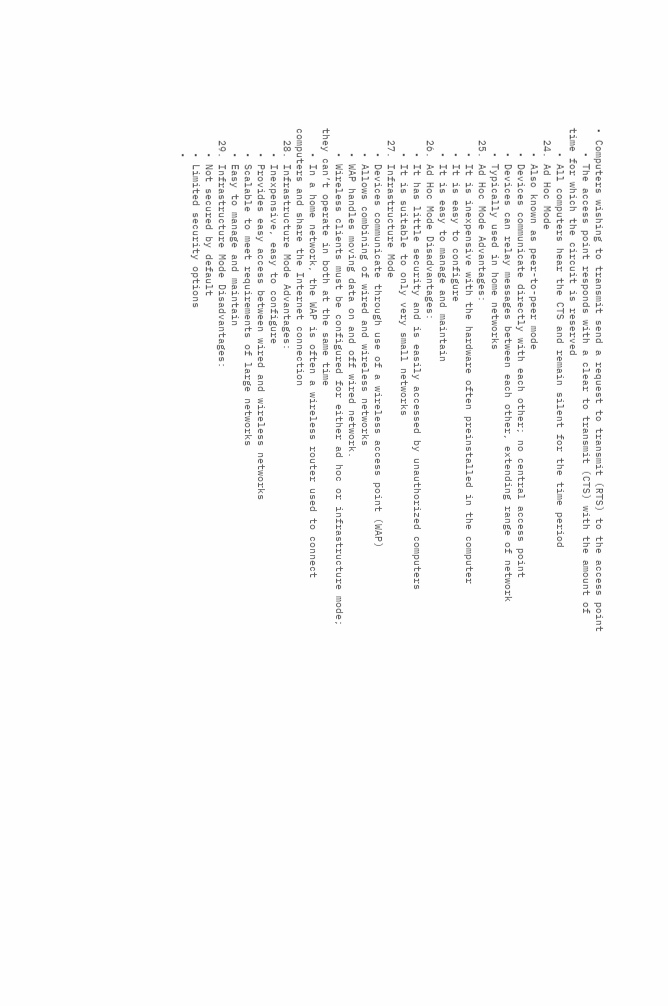• Computers wishing to transmit send a request to transmit (RTS) to the access point
    • The access point responds with a clear to transmit (CTS) with the amount of time for which the circuit is reserved
    • All computers hear the CTS and remain silent for the time period
  24. Ad Hoc Mode
    • Also known as peer-to-peer mode
    • Devices communicate directly with each other; no central access point
    • Devices can relay messages between each other, extending range of network
    • Typically used in home networks
  25. Ad Hoc Mode Advantages:
    • It is inexpensive with the hardware often preinstalled in the computer
    • It is easy to configure
    • It is easy to manage and maintain
  26. Ad Hoc Mode Disadvantages:
    • It has little security and is easily accessed by unauthorized computers
    • It is suitable to only very small networks
  27. Infrastructure Mode
    • Devices communicate through use of a wireless access point (WAP)
    • Allows combining of wired and wireless networks
    • WAP handles moving data on and off wired network.
    • Wireless clients must be configured for either ad hoc or infrastructure mode; they can’t operate in both at the same time
    • In a home network, the WAP is often a wireless router used to connect computers and share the Internet connection
  28. Infrastructure Mode Advantages:
    • Inexpensive, easy to configure
    • Provides easy access between wired and wireless networks
    • Scalable to meet requirements of large networks
    • Easy to manage and maintain
  29. Infrastructure Mode Disadvantages:
    • Not secured by default
    • Limited security options
    •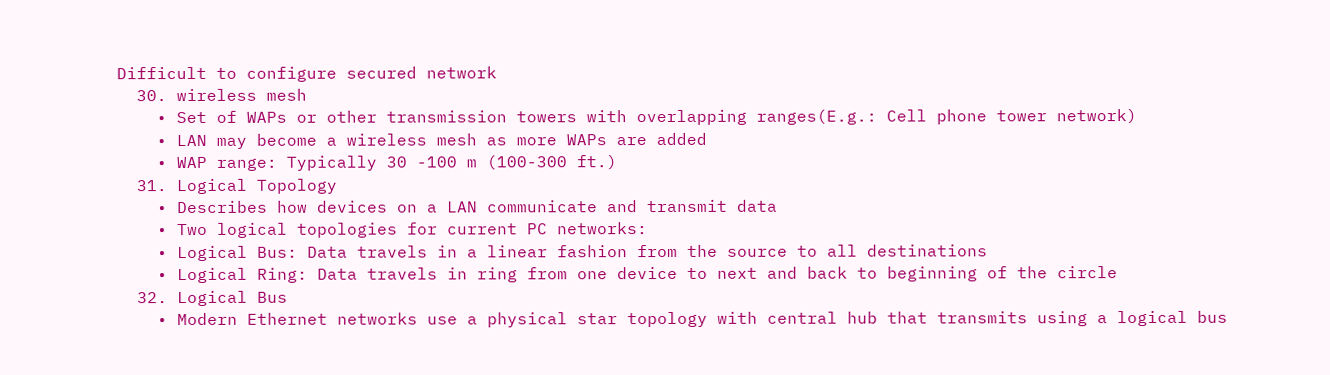Difficult to configure secured network
  30. wireless mesh
    • Set of WAPs or other transmission towers with overlapping ranges(E.g.: Cell phone tower network)
    • LAN may become a wireless mesh as more WAPs are added
    • WAP range: Typically 30 -100 m (100-300 ft.)
  31. Logical Topology
    • Describes how devices on a LAN communicate and transmit data
    • Two logical topologies for current PC networks:
    • Logical Bus: Data travels in a linear fashion from the source to all destinations
    • Logical Ring: Data travels in ring from one device to next and back to beginning of the circle
  32. Logical Bus
    • Modern Ethernet networks use a physical star topology with central hub that transmits using a logical bus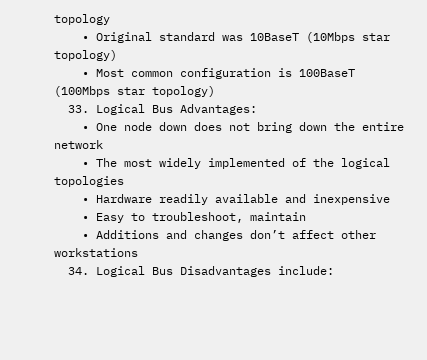topology
    • Original standard was 10BaseT (10Mbps star topology)
    • Most common configuration is 100BaseT (100Mbps star topology)
  33. Logical Bus Advantages:
    • One node down does not bring down the entire network
    • The most widely implemented of the logical topologies
    • Hardware readily available and inexpensive
    • Easy to troubleshoot, maintain
    • Additions and changes don’t affect other workstations
  34. Logical Bus Disadvantages include: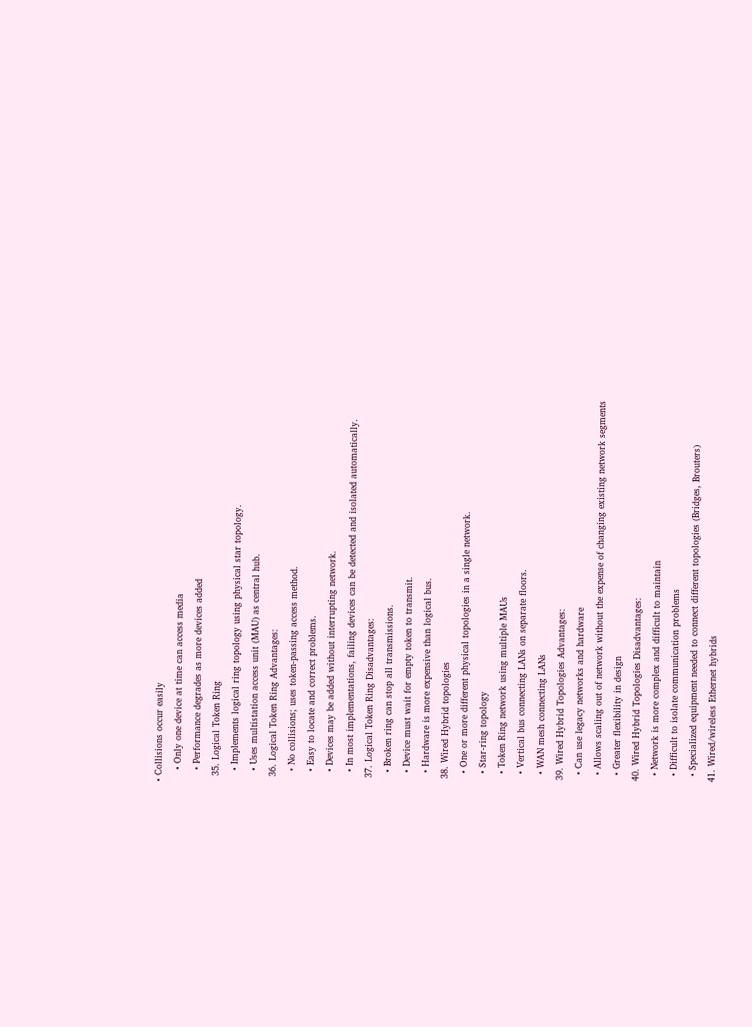• Collisions occur easily
    • Only one device at time can access media
    • Performance degrades as more devices added
  35. Logical Token Ring
    • Implements logical ring topology using physical star topology.
    • Uses multistation access unit (MAU) as central hub.
  36. Logical Token Ring Advantages:
    • No collisions; uses token-passing access method.
    • Easy to locate and correct problems.
    • Devices may be added without interrupting network.
    • In most implementations, failing devices can be detected and isolated automatically.
  37. Logical Token Ring Disadvantages:
    • Broken ring can stop all transmissions.
    • Device must wait for empty token to transmit.
    • Hardware is more expensive than logical bus.
  38. Wired Hybrid topologies
    • One or more different physical topologies in a single network.
    • Star-ring topology
    • Token Ring network using multiple MAUs
    • Vertical bus connecting LANs on separate floors.
    • WAN mesh connecting LANs
  39. Wired Hybrid Topologies Advantages:
    • Can use legacy networks and hardware
    • Allows scaling out of network without the expense of changing existing network segments
    • Greater flexibility in design
  40. Wired Hybrid Topologies Disadvantages:
    • Network is more complex and difficult to maintain
    • Difficult to isolate communication problems
    • Specialized equipment needed to connect different topologies (Bridges, Brouters)
  41. Wired/wireless Ethernet hybrids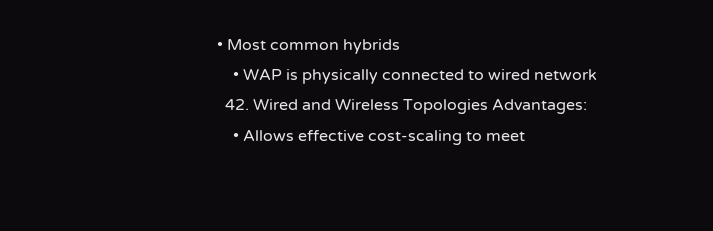• Most common hybrids
    • WAP is physically connected to wired network
  42. Wired and Wireless Topologies Advantages:
    • Allows effective cost-scaling to meet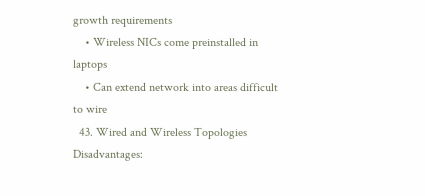growth requirements
    • Wireless NICs come preinstalled in laptops
    • Can extend network into areas difficult to wire
  43. Wired and Wireless Topologies Disadvantages: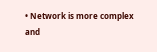• Network is more complex and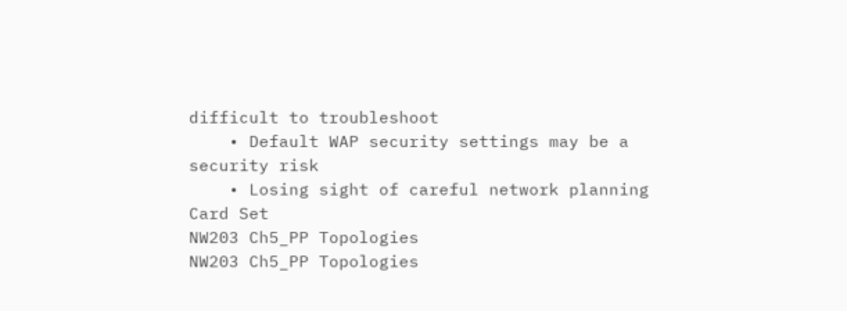difficult to troubleshoot
    • Default WAP security settings may be a security risk
    • Losing sight of careful network planning
Card Set
NW203 Ch5_PP Topologies
NW203 Ch5_PP Topologies